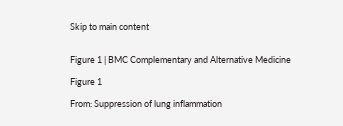Skip to main content


Figure 1 | BMC Complementary and Alternative Medicine

Figure 1

From: Suppression of lung inflammation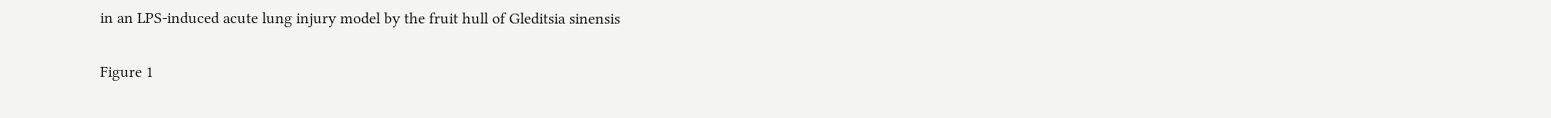in an LPS-induced acute lung injury model by the fruit hull of Gleditsia sinensis

Figure 1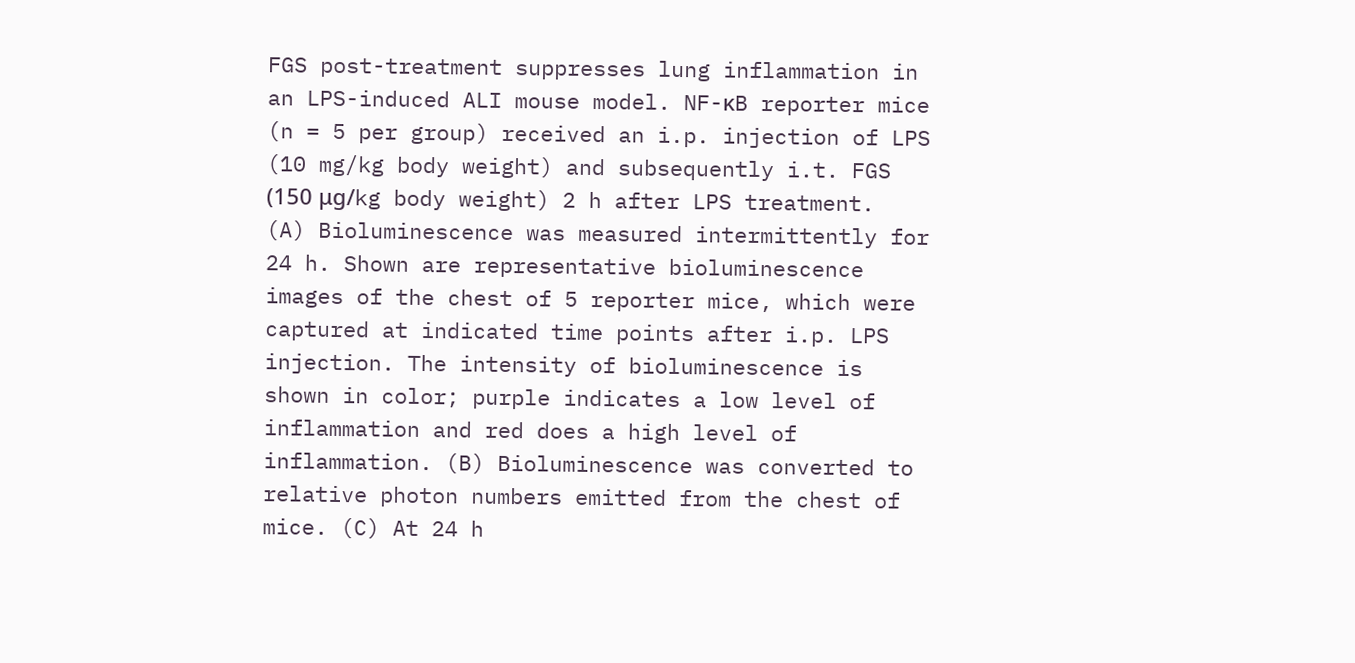FGS post-treatment suppresses lung inflammation in an LPS-induced ALI mouse model. NF-κB reporter mice (n = 5 per group) received an i.p. injection of LPS (10 mg/kg body weight) and subsequently i.t. FGS (150 μg/kg body weight) 2 h after LPS treatment. (A) Bioluminescence was measured intermittently for 24 h. Shown are representative bioluminescence images of the chest of 5 reporter mice, which were captured at indicated time points after i.p. LPS injection. The intensity of bioluminescence is shown in color; purple indicates a low level of inflammation and red does a high level of inflammation. (B) Bioluminescence was converted to relative photon numbers emitted from the chest of mice. (C) At 24 h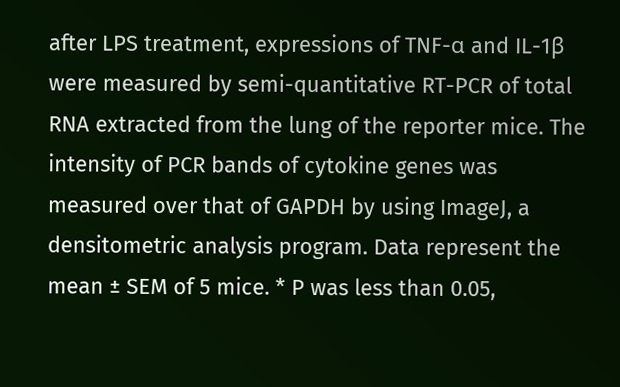after LPS treatment, expressions of TNF-α and IL-1β were measured by semi-quantitative RT-PCR of total RNA extracted from the lung of the reporter mice. The intensity of PCR bands of cytokine genes was measured over that of GAPDH by using ImageJ, a densitometric analysis program. Data represent the mean ± SEM of 5 mice. * P was less than 0.05,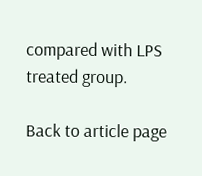compared with LPS treated group.

Back to article page